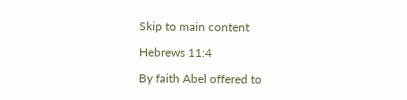Skip to main content

Hebrews 11:4

By faith Abel offered to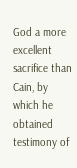God a more excellent sacrifice than Cain, by which he obtained testimony of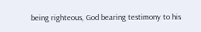being righteous, God bearing testimony to his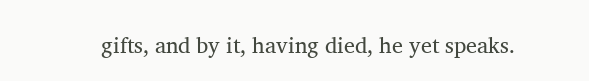gifts, and by it, having died, he yet speaks.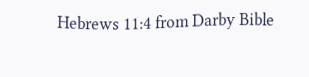Hebrews 11:4 from Darby Bible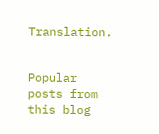Translation.


Popular posts from this blog